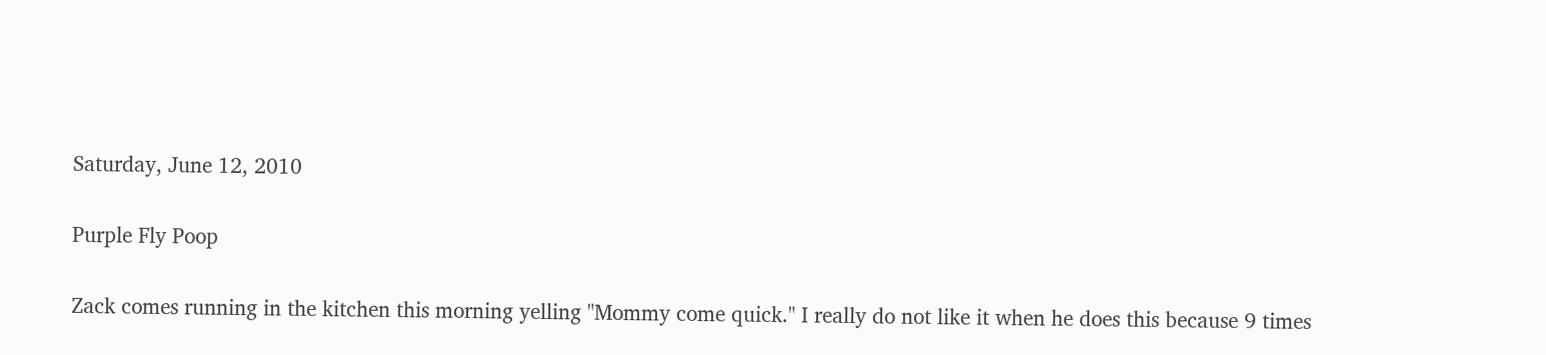Saturday, June 12, 2010

Purple Fly Poop

Zack comes running in the kitchen this morning yelling "Mommy come quick." I really do not like it when he does this because 9 times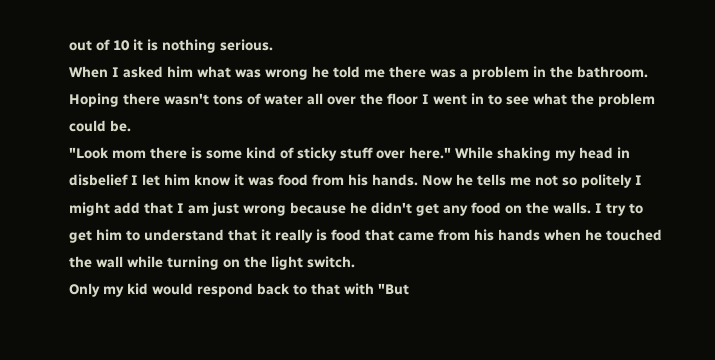out of 10 it is nothing serious.
When I asked him what was wrong he told me there was a problem in the bathroom. Hoping there wasn't tons of water all over the floor I went in to see what the problem could be.
"Look mom there is some kind of sticky stuff over here." While shaking my head in disbelief I let him know it was food from his hands. Now he tells me not so politely I might add that I am just wrong because he didn't get any food on the walls. I try to get him to understand that it really is food that came from his hands when he touched the wall while turning on the light switch.
Only my kid would respond back to that with "But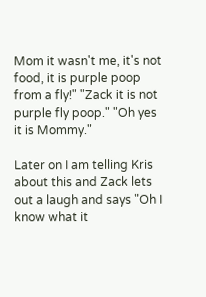Mom it wasn't me, it's not food, it is purple poop from a fly!" "Zack it is not purple fly poop." "Oh yes it is Mommy."

Later on I am telling Kris about this and Zack lets out a laugh and says "Oh I know what it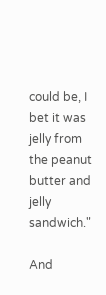could be, I bet it was jelly from the peanut butter and jelly sandwich."

And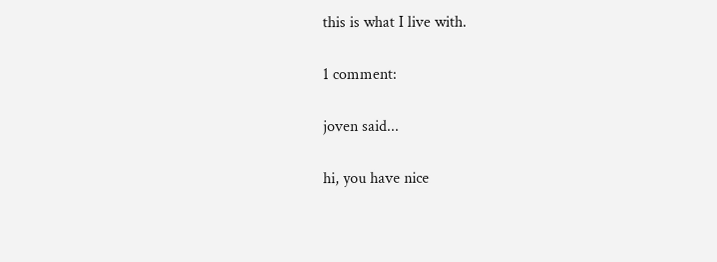this is what I live with.

1 comment:

joven said...

hi, you have nice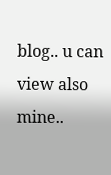blog.. u can view also mine..